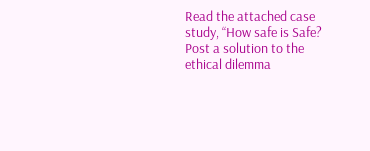Read the attached case study, “How safe is Safe? Post a solution to the ethical dilemma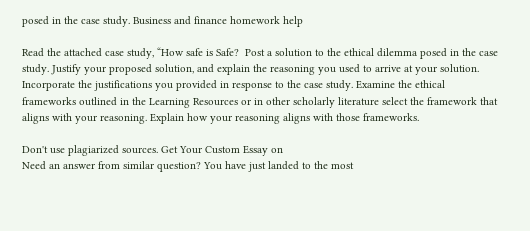posed in the case study. Business and finance homework help

Read the attached case study, “How safe is Safe?  Post a solution to the ethical dilemma posed in the case study. Justify your proposed solution, and explain the reasoning you used to arrive at your solution. Incorporate the justifications you provided in response to the case study. Examine the ethical frameworks outlined in the Learning Resources or in other scholarly literature select the framework that aligns with your reasoning. Explain how your reasoning aligns with those frameworks.

Don't use plagiarized sources. Get Your Custom Essay on
Need an answer from similar question? You have just landed to the most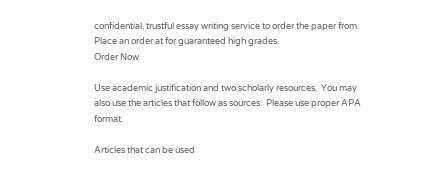confidential, trustful essay writing service to order the paper from.
Place an order at for guaranteed high grades.
Order Now

Use academic justification and two scholarly resources.  You may also use the articles that follow as sources.  Please use proper APA format.

Articles that can be used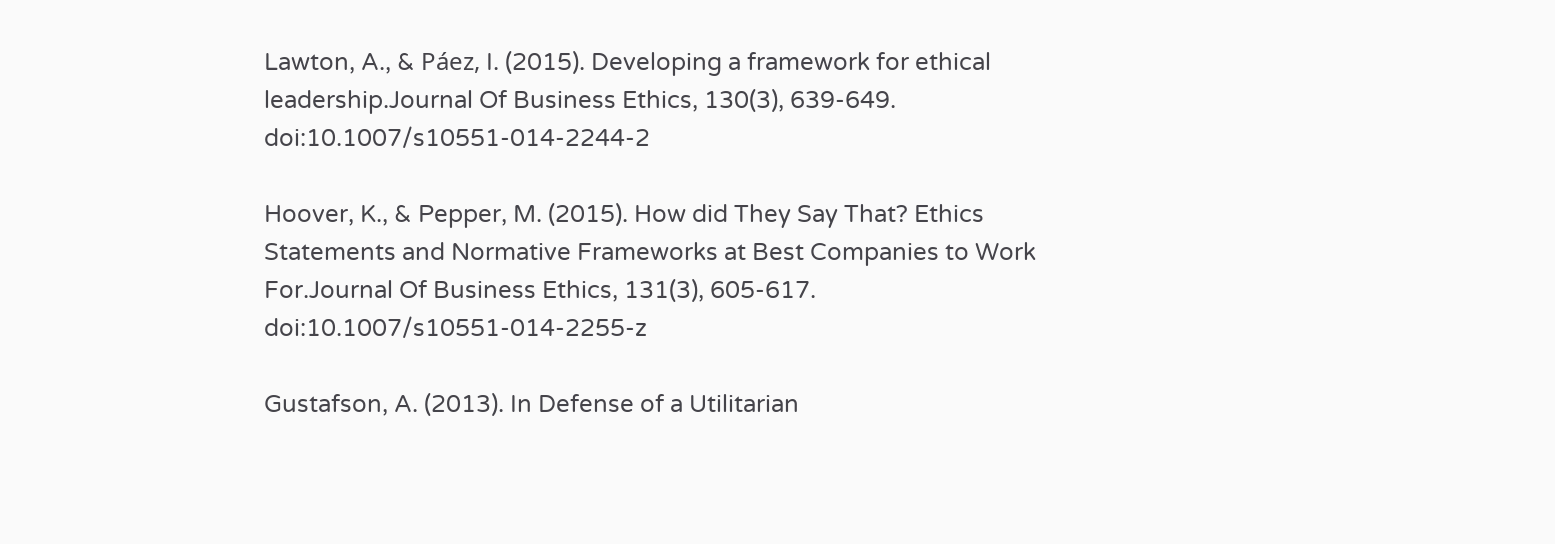Lawton, A., & Páez, I. (2015). Developing a framework for ethical leadership.Journal Of Business Ethics, 130(3), 639-649. doi:10.1007/s10551-014-2244-2

Hoover, K., & Pepper, M. (2015). How did They Say That? Ethics Statements and Normative Frameworks at Best Companies to Work For.Journal Of Business Ethics, 131(3), 605-617. doi:10.1007/s10551-014-2255-z

Gustafson, A. (2013). In Defense of a Utilitarian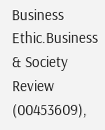Business Ethic.Business & Society Review (00453609),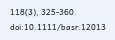118(3), 325-360. doi:10.1111/basr.12013